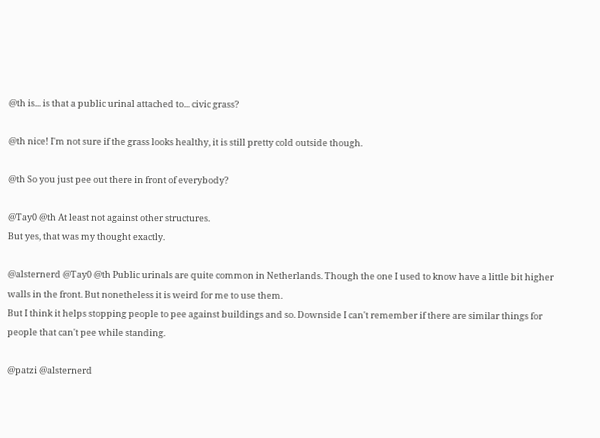@th is... is that a public urinal attached to... civic grass?

@th nice! I'm not sure if the grass looks healthy, it is still pretty cold outside though.

@th So you just pee out there in front of everybody?

@Tay0 @th At least not against other structures.
But yes, that was my thought exactly.

@alsternerd @Tay0 @th Public urinals are quite common in Netherlands. Though the one I used to know have a little bit higher walls in the front. But nonetheless it is weird for me to use them.
But I think it helps stopping people to pee against buildings and so. Downside I can't remember if there are similar things for people that can't pee while standing.

@patzi @alsternerd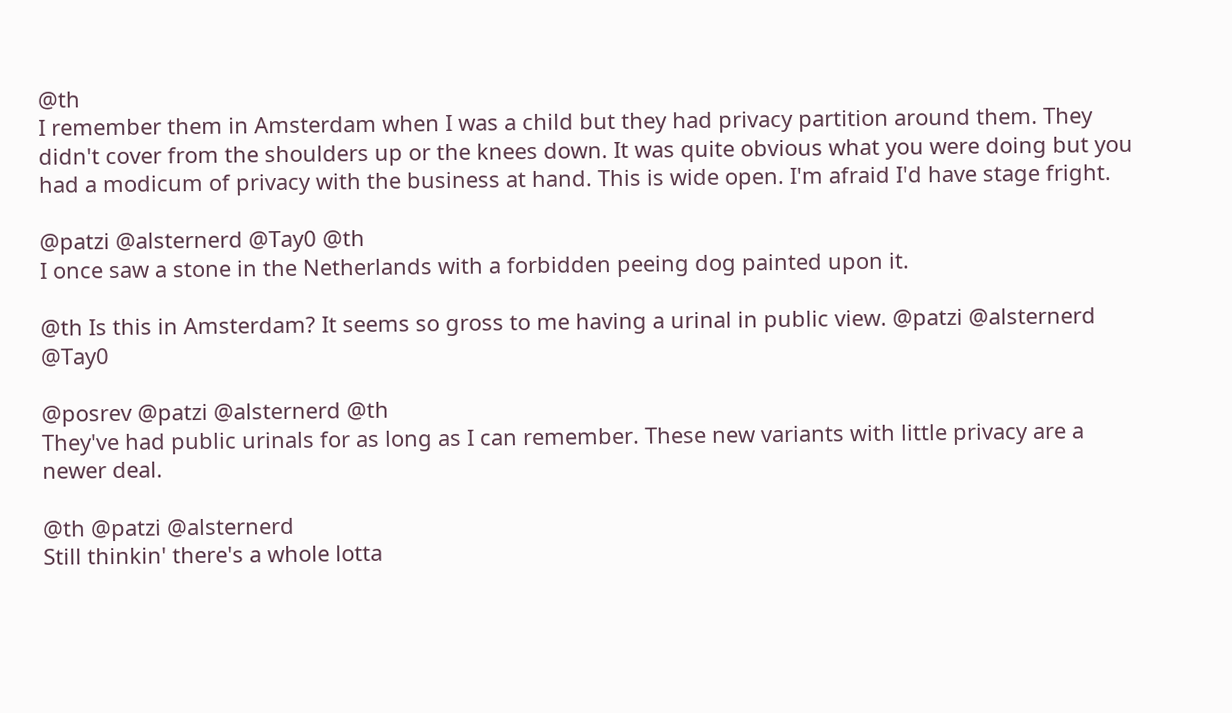@th
I remember them in Amsterdam when I was a child but they had privacy partition around them. They didn't cover from the shoulders up or the knees down. It was quite obvious what you were doing but you had a modicum of privacy with the business at hand. This is wide open. I'm afraid I'd have stage fright.

@patzi @alsternerd @Tay0 @th
I once saw a stone in the Netherlands with a forbidden peeing dog painted upon it.

@th Is this in Amsterdam? It seems so gross to me having a urinal in public view. @patzi @alsternerd @Tay0

@posrev @patzi @alsternerd @th
They've had public urinals for as long as I can remember. These new variants with little privacy are a newer deal.

@th @patzi @alsternerd
Still thinkin' there's a whole lotta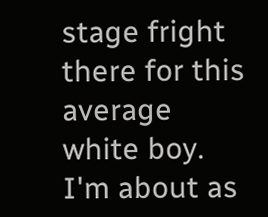stage fright there for this average white boy. I'm about as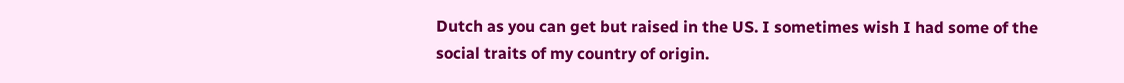Dutch as you can get but raised in the US. I sometimes wish I had some of the social traits of my country of origin.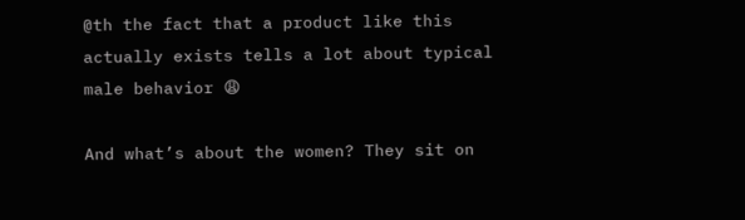@th the fact that a product like this actually exists tells a lot about typical male behavior 😩

And what’s about the women? They sit on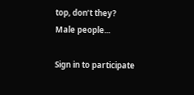top, don’t they?
Male people...

Sign in to participate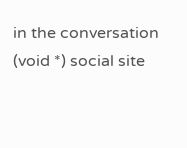in the conversation
(void *) social site